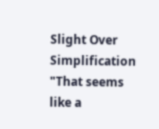Slight Over Simplification
"That seems like a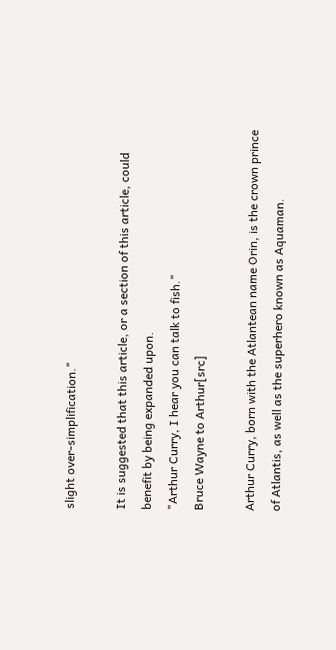slight over-simplification."

It is suggested that this article, or a section of this article, could benefit by being expanded upon.
"Arthur Curry, I hear you can talk to fish."
Bruce Wayne to Arthur[src]

Arthur Curry, born with the Atlantean name Orin, is the crown prince of Atlantis, as well as the superhero known as Aquaman.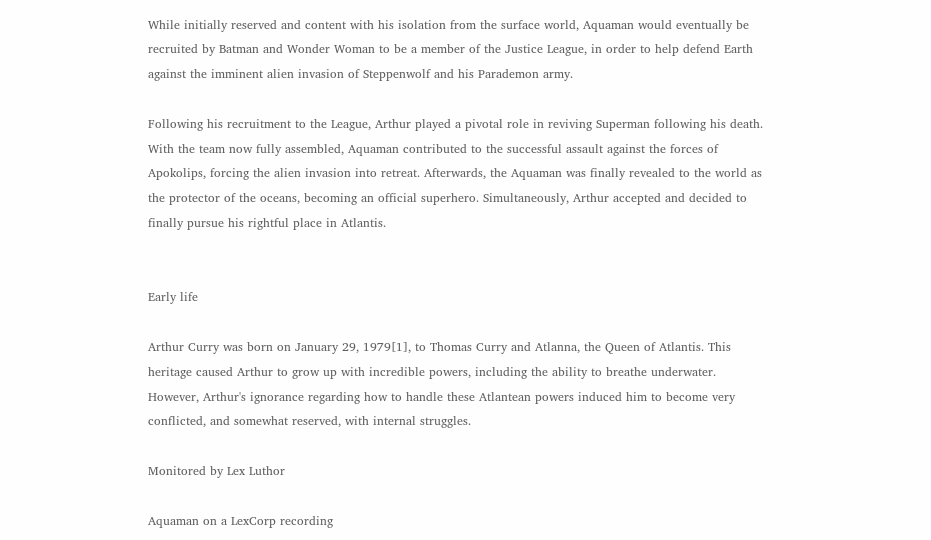While initially reserved and content with his isolation from the surface world, Aquaman would eventually be recruited by Batman and Wonder Woman to be a member of the Justice League, in order to help defend Earth against the imminent alien invasion of Steppenwolf and his Parademon army.

Following his recruitment to the League, Arthur played a pivotal role in reviving Superman following his death. With the team now fully assembled, Aquaman contributed to the successful assault against the forces of Apokolips, forcing the alien invasion into retreat. Afterwards, the Aquaman was finally revealed to the world as the protector of the oceans, becoming an official superhero. Simultaneously, Arthur accepted and decided to finally pursue his rightful place in Atlantis.


Early life

Arthur Curry was born on January 29, 1979[1], to Thomas Curry and Atlanna, the Queen of Atlantis. This heritage caused Arthur to grow up with incredible powers, including the ability to breathe underwater. However, Arthur's ignorance regarding how to handle these Atlantean powers induced him to become very conflicted, and somewhat reserved, with internal struggles.

Monitored by Lex Luthor

Aquaman on a LexCorp recording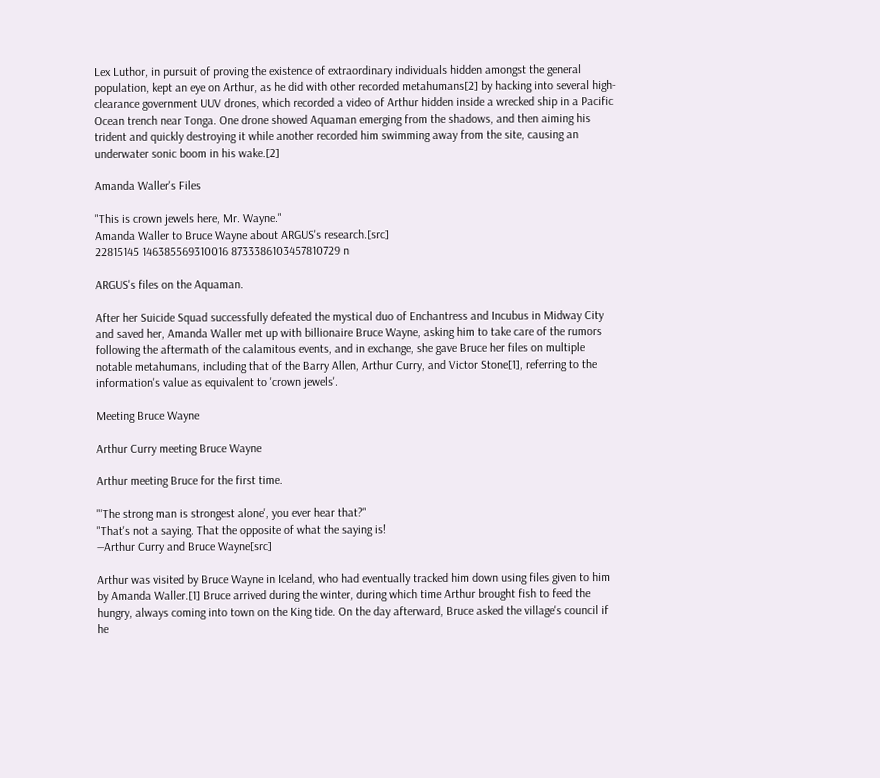Lex Luthor, in pursuit of proving the existence of extraordinary individuals hidden amongst the general population, kept an eye on Arthur, as he did with other recorded metahumans[2] by hacking into several high-clearance government UUV drones, which recorded a video of Arthur hidden inside a wrecked ship in a Pacific Ocean trench near Tonga. One drone showed Aquaman emerging from the shadows, and then aiming his trident and quickly destroying it while another recorded him swimming away from the site, causing an underwater sonic boom in his wake.[2]

Amanda Waller's Files

"This is crown jewels here, Mr. Wayne."
Amanda Waller to Bruce Wayne about ARGUS's research.[src]
22815145 146385569310016 8733386103457810729 n

ARGUS's files on the Aquaman.

After her Suicide Squad successfully defeated the mystical duo of Enchantress and Incubus in Midway City and saved her, Amanda Waller met up with billionaire Bruce Wayne, asking him to take care of the rumors following the aftermath of the calamitous events, and in exchange, she gave Bruce her files on multiple notable metahumans, including that of the Barry Allen, Arthur Curry, and Victor Stone[1], referring to the information's value as equivalent to 'crown jewels'.

Meeting Bruce Wayne

Arthur Curry meeting Bruce Wayne

Arthur meeting Bruce for the first time.

"'The strong man is strongest alone', you ever hear that?"
"That's not a saying. That the opposite of what the saying is!
―Arthur Curry and Bruce Wayne[src]

Arthur was visited by Bruce Wayne in Iceland, who had eventually tracked him down using files given to him by Amanda Waller.[1] Bruce arrived during the winter, during which time Arthur brought fish to feed the hungry, always coming into town on the King tide. On the day afterward, Bruce asked the village's council if he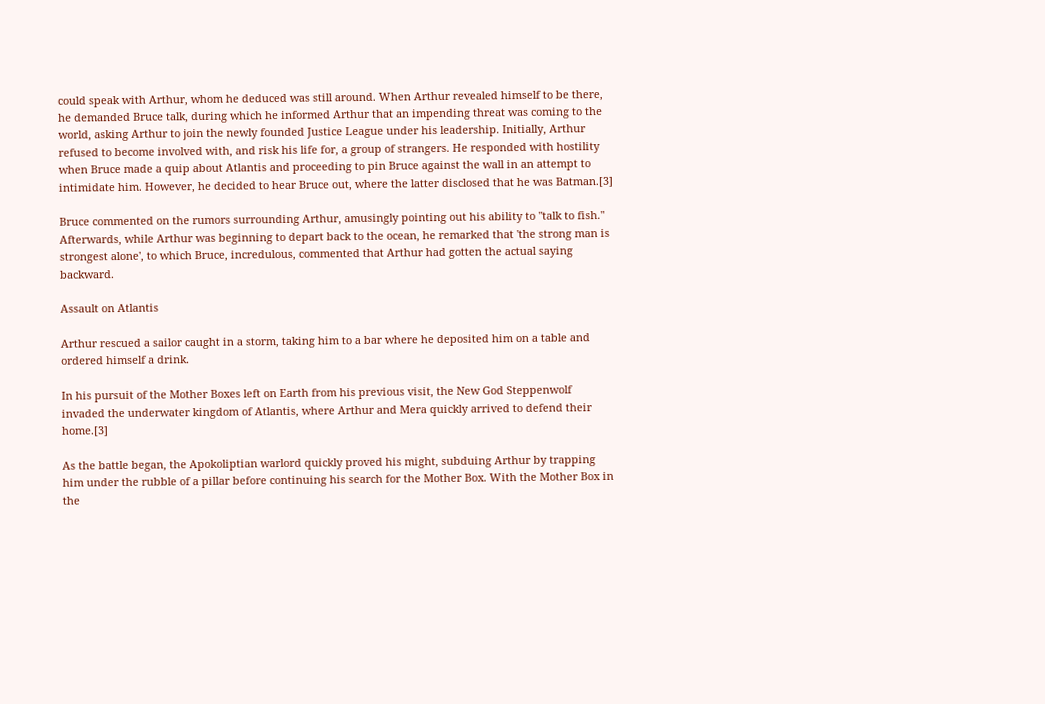could speak with Arthur, whom he deduced was still around. When Arthur revealed himself to be there, he demanded Bruce talk, during which he informed Arthur that an impending threat was coming to the world, asking Arthur to join the newly founded Justice League under his leadership. Initially, Arthur refused to become involved with, and risk his life for, a group of strangers. He responded with hostility when Bruce made a quip about Atlantis and proceeding to pin Bruce against the wall in an attempt to intimidate him. However, he decided to hear Bruce out, where the latter disclosed that he was Batman.[3]

Bruce commented on the rumors surrounding Arthur, amusingly pointing out his ability to "talk to fish." Afterwards, while Arthur was beginning to depart back to the ocean, he remarked that 'the strong man is strongest alone', to which Bruce, incredulous, commented that Arthur had gotten the actual saying backward.

Assault on Atlantis

Arthur rescued a sailor caught in a storm, taking him to a bar where he deposited him on a table and ordered himself a drink.

In his pursuit of the Mother Boxes left on Earth from his previous visit, the New God Steppenwolf invaded the underwater kingdom of Atlantis, where Arthur and Mera quickly arrived to defend their home.[3]

As the battle began, the Apokoliptian warlord quickly proved his might, subduing Arthur by trapping him under the rubble of a pillar before continuing his search for the Mother Box. With the Mother Box in the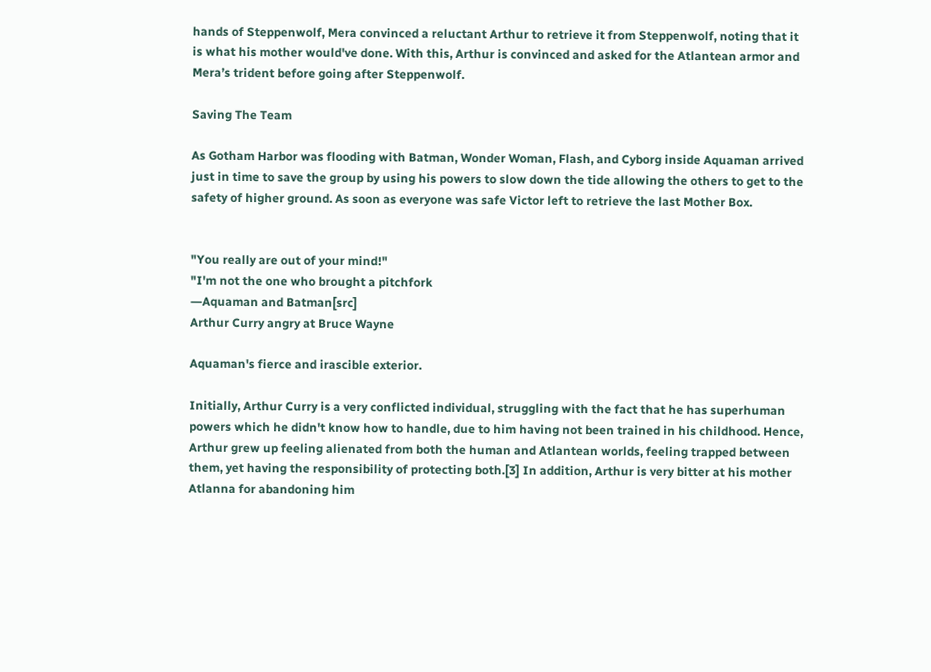hands of Steppenwolf, Mera convinced a reluctant Arthur to retrieve it from Steppenwolf, noting that it is what his mother would've done. With this, Arthur is convinced and asked for the Atlantean armor and Mera’s trident before going after Steppenwolf.

Saving The Team

As Gotham Harbor was flooding with Batman, Wonder Woman, Flash, and Cyborg inside Aquaman arrived just in time to save the group by using his powers to slow down the tide allowing the others to get to the safety of higher ground. As soon as everyone was safe Victor left to retrieve the last Mother Box.


"You really are out of your mind!"
"I'm not the one who brought a pitchfork
―Aquaman and Batman[src]
Arthur Curry angry at Bruce Wayne

Aquaman's fierce and irascible exterior.

Initially, Arthur Curry is a very conflicted individual, struggling with the fact that he has superhuman powers which he didn't know how to handle, due to him having not been trained in his childhood. Hence, Arthur grew up feeling alienated from both the human and Atlantean worlds, feeling trapped between them, yet having the responsibility of protecting both.[3] In addition, Arthur is very bitter at his mother Atlanna for abandoning him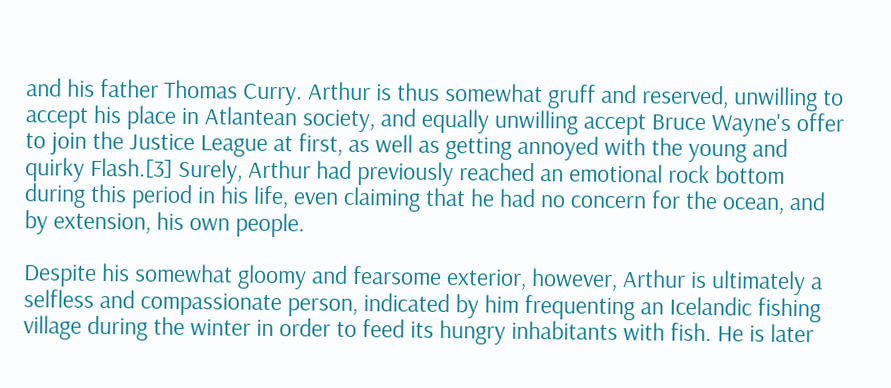and his father Thomas Curry. Arthur is thus somewhat gruff and reserved, unwilling to accept his place in Atlantean society, and equally unwilling accept Bruce Wayne's offer to join the Justice League at first, as well as getting annoyed with the young and quirky Flash.[3] Surely, Arthur had previously reached an emotional rock bottom during this period in his life, even claiming that he had no concern for the ocean, and by extension, his own people.

Despite his somewhat gloomy and fearsome exterior, however, Arthur is ultimately a selfless and compassionate person, indicated by him frequenting an Icelandic fishing village during the winter in order to feed its hungry inhabitants with fish. He is later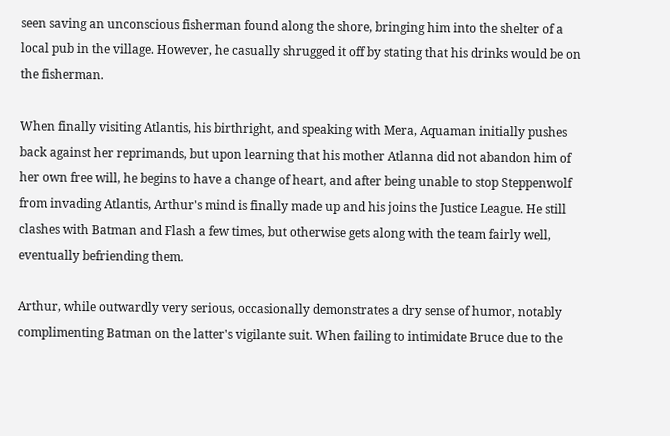seen saving an unconscious fisherman found along the shore, bringing him into the shelter of a local pub in the village. However, he casually shrugged it off by stating that his drinks would be on the fisherman.

When finally visiting Atlantis, his birthright, and speaking with Mera, Aquaman initially pushes back against her reprimands, but upon learning that his mother Atlanna did not abandon him of her own free will, he begins to have a change of heart, and after being unable to stop Steppenwolf from invading Atlantis, Arthur's mind is finally made up and his joins the Justice League. He still clashes with Batman and Flash a few times, but otherwise gets along with the team fairly well, eventually befriending them.

Arthur, while outwardly very serious, occasionally demonstrates a dry sense of humor, notably complimenting Batman on the latter's vigilante suit. When failing to intimidate Bruce due to the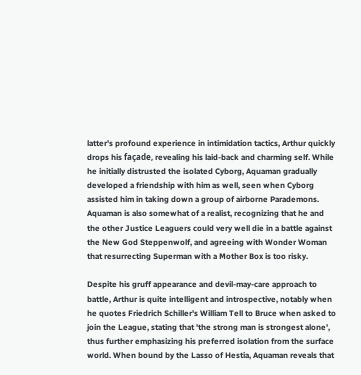latter's profound experience in intimidation tactics, Arthur quickly drops his façade, revealing his laid-back and charming self. While he initially distrusted the isolated Cyborg, Aquaman gradually developed a friendship with him as well, seen when Cyborg assisted him in taking down a group of airborne Parademons. Aquaman is also somewhat of a realist, recognizing that he and the other Justice Leaguers could very well die in a battle against the New God Steppenwolf, and agreeing with Wonder Woman that resurrecting Superman with a Mother Box is too risky.

Despite his gruff appearance and devil-may-care approach to battle, Arthur is quite intelligent and introspective, notably when he quotes Friedrich Schiller's William Tell to Bruce when asked to join the League, stating that 'the strong man is strongest alone', thus further emphasizing his preferred isolation from the surface world. When bound by the Lasso of Hestia, Aquaman reveals that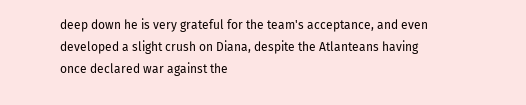deep down he is very grateful for the team's acceptance, and even developed a slight crush on Diana, despite the Atlanteans having once declared war against the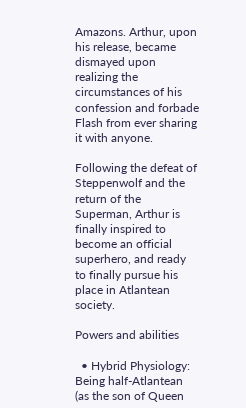Amazons. Arthur, upon his release, became dismayed upon realizing the circumstances of his confession and forbade Flash from ever sharing it with anyone.

Following the defeat of Steppenwolf and the return of the Superman, Arthur is finally inspired to become an official superhero, and ready to finally pursue his place in Atlantean society.

Powers and abilities

  • Hybrid Physiology: Being half-Atlantean (as the son of Queen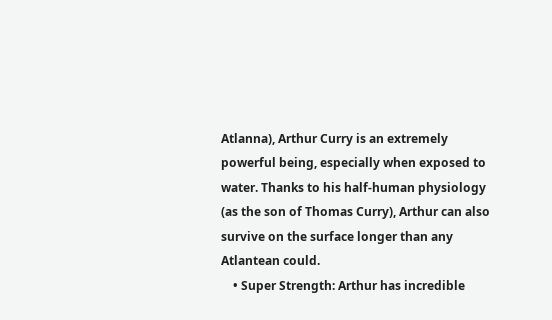Atlanna), Arthur Curry is an extremely powerful being, especially when exposed to water. Thanks to his half-human physiology (as the son of Thomas Curry), Arthur can also survive on the surface longer than any Atlantean could.
    • Super Strength: Arthur has incredible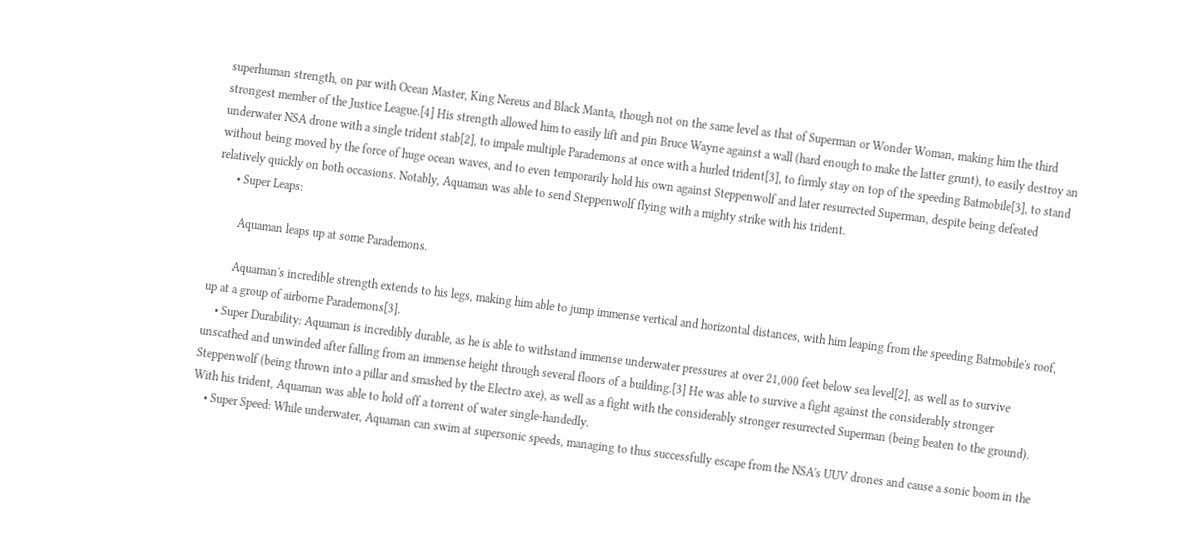superhuman strength, on par with Ocean Master, King Nereus and Black Manta, though not on the same level as that of Superman or Wonder Woman, making him the third strongest member of the Justice League.[4] His strength allowed him to easily lift and pin Bruce Wayne against a wall (hard enough to make the latter grunt), to easily destroy an underwater NSA drone with a single trident stab[2], to impale multiple Parademons at once with a hurled trident[3], to firmly stay on top of the speeding Batmobile[3], to stand without being moved by the force of huge ocean waves, and to even temporarily hold his own against Steppenwolf and later resurrected Superman, despite being defeated relatively quickly on both occasions. Notably, Aquaman was able to send Steppenwolf flying with a mighty strike with his trident.
      • Super Leaps:

        Aquaman leaps up at some Parademons.

        Aquaman's incredible strength extends to his legs, making him able to jump immense vertical and horizontal distances, with him leaping from the speeding Batmobile's roof, up at a group of airborne Parademons[3].
    • Super Durability: Aquaman is incredibly durable, as he is able to withstand immense underwater pressures at over 21,000 feet below sea level[2], as well as to survive unscathed and unwinded after falling from an immense height through several floors of a building.[3] He was able to survive a fight against the considerably stronger Steppenwolf (being thrown into a pillar and smashed by the Electro axe), as well as a fight with the considerably stronger resurrected Superman (being beaten to the ground). With his trident, Aquaman was able to hold off a torrent of water single-handedly.
    • Super Speed: While underwater, Aquaman can swim at supersonic speeds, managing to thus successfully escape from the NSA's UUV drones and cause a sonic boom in the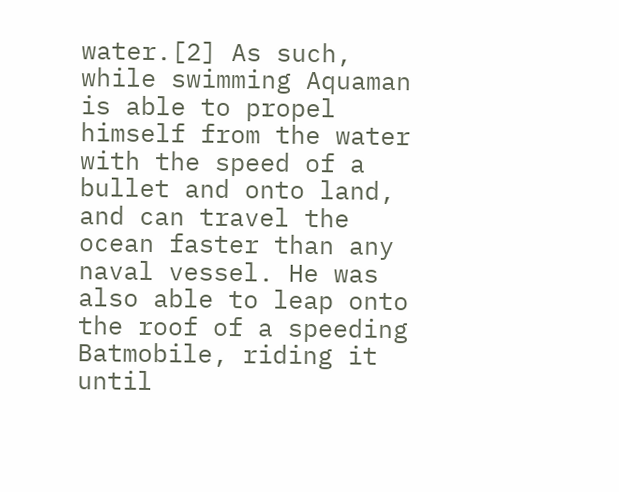water.[2] As such, while swimming Aquaman is able to propel himself from the water with the speed of a bullet and onto land, and can travel the ocean faster than any naval vessel. He was also able to leap onto the roof of a speeding Batmobile, riding it until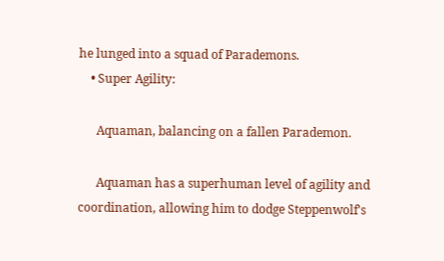he lunged into a squad of Parademons.
    • Super Agility:

      Aquaman, balancing on a fallen Parademon.

      Aquaman has a superhuman level of agility and coordination, allowing him to dodge Steppenwolf's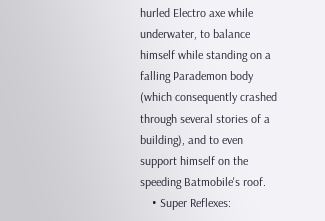hurled Electro axe while underwater, to balance himself while standing on a falling Parademon body (which consequently crashed through several stories of a building), and to even support himself on the speeding Batmobile's roof.
    • Super Reflexes: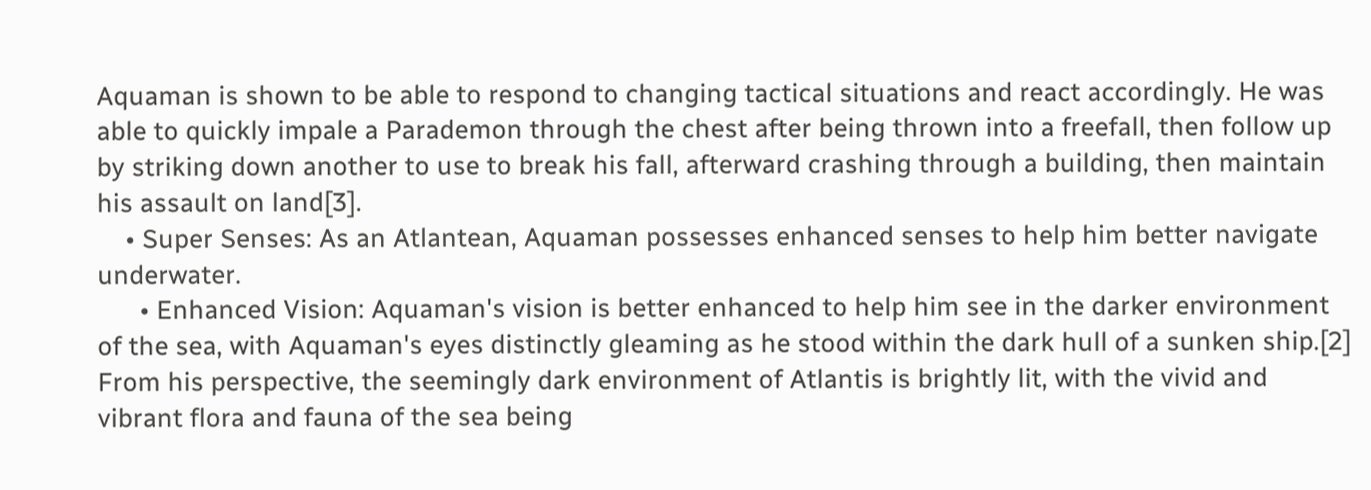Aquaman is shown to be able to respond to changing tactical situations and react accordingly. He was able to quickly impale a Parademon through the chest after being thrown into a freefall, then follow up by striking down another to use to break his fall, afterward crashing through a building, then maintain his assault on land[3].
    • Super Senses: As an Atlantean, Aquaman possesses enhanced senses to help him better navigate underwater.
      • Enhanced Vision: Aquaman's vision is better enhanced to help him see in the darker environment of the sea, with Aquaman's eyes distinctly gleaming as he stood within the dark hull of a sunken ship.[2] From his perspective, the seemingly dark environment of Atlantis is brightly lit, with the vivid and vibrant flora and fauna of the sea being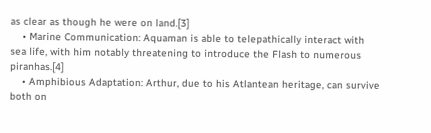as clear as though he were on land.[3]
    • Marine Communication: Aquaman is able to telepathically interact with sea life, with him notably threatening to introduce the Flash to numerous piranhas.[4]
    • Amphibious Adaptation: Arthur, due to his Atlantean heritage, can survive both on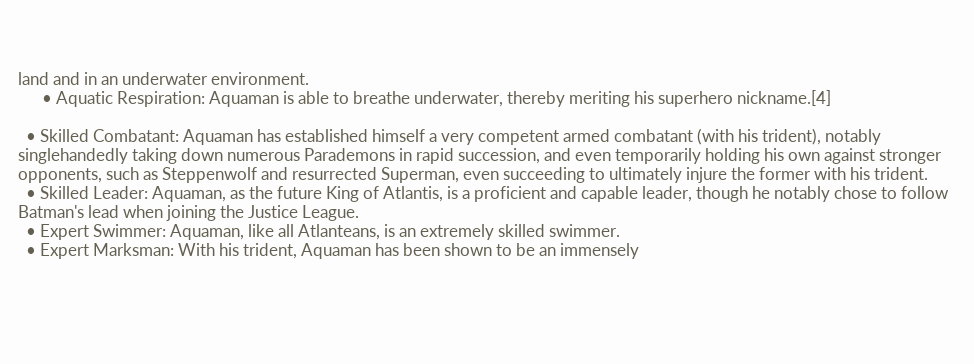land and in an underwater environment.
      • Aquatic Respiration: Aquaman is able to breathe underwater, thereby meriting his superhero nickname.[4]

  • Skilled Combatant: Aquaman has established himself a very competent armed combatant (with his trident), notably singlehandedly taking down numerous Parademons in rapid succession, and even temporarily holding his own against stronger opponents, such as Steppenwolf and resurrected Superman, even succeeding to ultimately injure the former with his trident.
  • Skilled Leader: Aquaman, as the future King of Atlantis, is a proficient and capable leader, though he notably chose to follow Batman's lead when joining the Justice League.
  • Expert Swimmer: Aquaman, like all Atlanteans, is an extremely skilled swimmer.
  • Expert Marksman: With his trident, Aquaman has been shown to be an immensely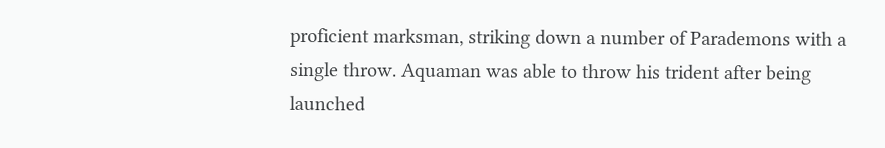proficient marksman, striking down a number of Parademons with a single throw. Aquaman was able to throw his trident after being launched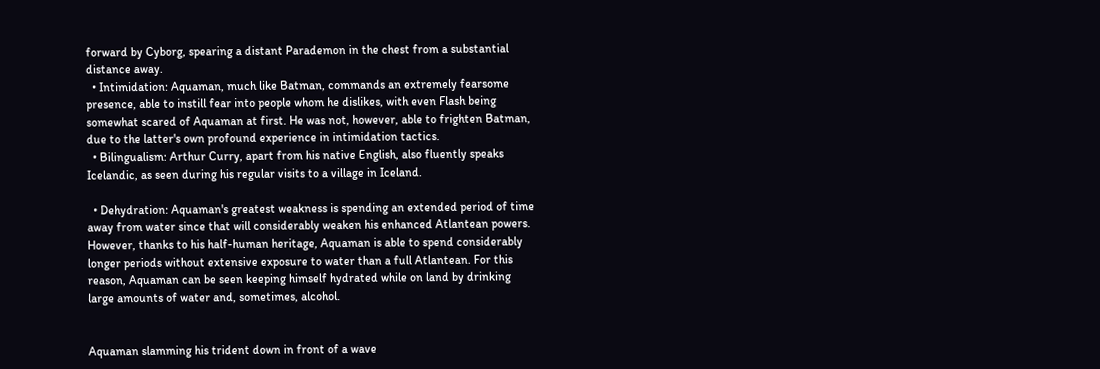forward by Cyborg, spearing a distant Parademon in the chest from a substantial distance away.
  • Intimidation: Aquaman, much like Batman, commands an extremely fearsome presence, able to instill fear into people whom he dislikes, with even Flash being somewhat scared of Aquaman at first. He was not, however, able to frighten Batman, due to the latter's own profound experience in intimidation tactics.
  • Bilingualism: Arthur Curry, apart from his native English, also fluently speaks Icelandic, as seen during his regular visits to a village in Iceland.

  • Dehydration: Aquaman's greatest weakness is spending an extended period of time away from water since that will considerably weaken his enhanced Atlantean powers. However, thanks to his half-human heritage, Aquaman is able to spend considerably longer periods without extensive exposure to water than a full Atlantean. For this reason, Aquaman can be seen keeping himself hydrated while on land by drinking large amounts of water and, sometimes, alcohol.


Aquaman slamming his trident down in front of a wave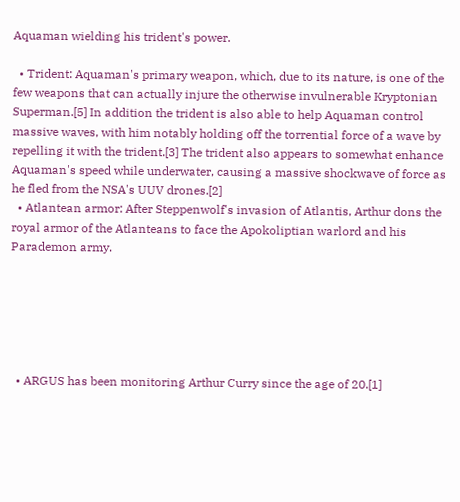Aquaman wielding his trident's power.

  • Trident: Aquaman's primary weapon, which, due to its nature, is one of the few weapons that can actually injure the otherwise invulnerable Kryptonian Superman.[5] In addition the trident is also able to help Aquaman control massive waves, with him notably holding off the torrential force of a wave by repelling it with the trident.[3] The trident also appears to somewhat enhance Aquaman's speed while underwater, causing a massive shockwave of force as he fled from the NSA's UUV drones.[2]
  • Atlantean armor: After Steppenwolf's invasion of Atlantis, Arthur dons the royal armor of the Atlanteans to face the Apokoliptian warlord and his Parademon army.






  • ARGUS has been monitoring Arthur Curry since the age of 20.[1]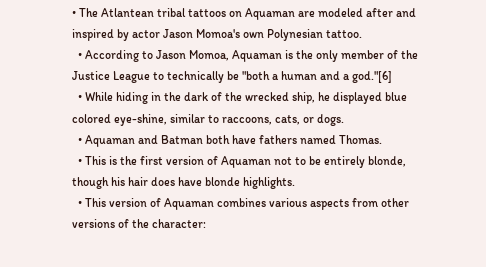• The Atlantean tribal tattoos on Aquaman are modeled after and inspired by actor Jason Momoa's own Polynesian tattoo.
  • According to Jason Momoa, Aquaman is the only member of the Justice League to technically be "both a human and a god."[6]
  • While hiding in the dark of the wrecked ship, he displayed blue colored eye-shine, similar to raccoons, cats, or dogs.
  • Aquaman and Batman both have fathers named Thomas.
  • This is the first version of Aquaman not to be entirely blonde, though his hair does have blonde highlights.
  • This version of Aquaman combines various aspects from other versions of the character: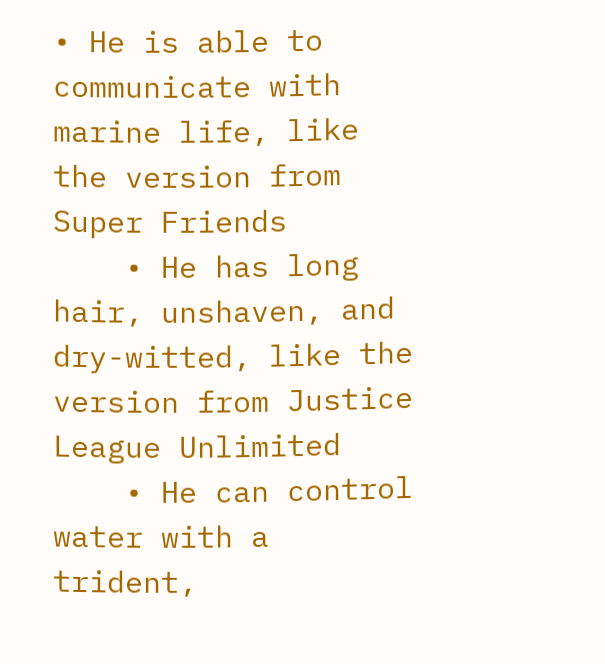• He is able to communicate with marine life, like the version from Super Friends
    • He has long hair, unshaven, and dry-witted, like the version from Justice League Unlimited
    • He can control water with a trident,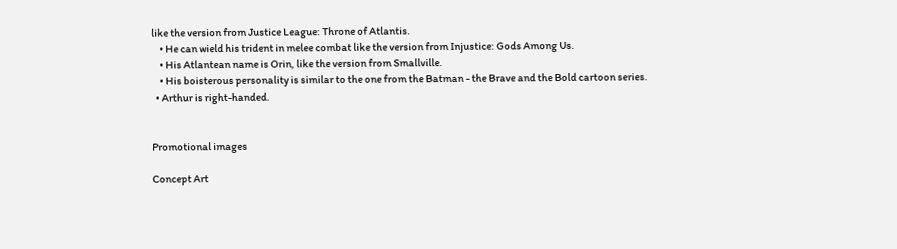like the version from Justice League: Throne of Atlantis.
    • He can wield his trident in melee combat like the version from Injustice: Gods Among Us.
    • His Atlantean name is Orin, like the version from Smallville.
    • His boisterous personality is similar to the one from the Batman - the Brave and the Bold cartoon series.
  • Arthur is right-handed.


Promotional images

Concept Art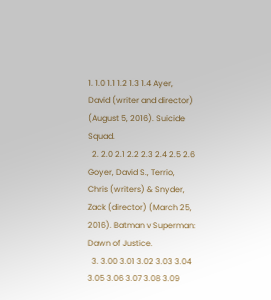1. 1.0 1.1 1.2 1.3 1.4 Ayer, David (writer and director) (August 5, 2016). Suicide Squad.
  2. 2.0 2.1 2.2 2.3 2.4 2.5 2.6 Goyer, David S., Terrio, Chris (writers) & Snyder, Zack (director) (March 25, 2016). Batman v Superman: Dawn of Justice.
  3. 3.00 3.01 3.02 3.03 3.04 3.05 3.06 3.07 3.08 3.09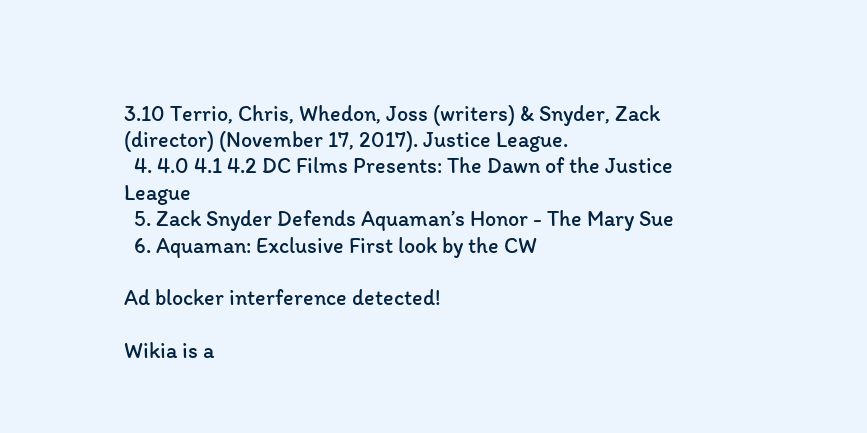3.10 Terrio, Chris, Whedon, Joss (writers) & Snyder, Zack (director) (November 17, 2017). Justice League.
  4. 4.0 4.1 4.2 DC Films Presents: The Dawn of the Justice League
  5. Zack Snyder Defends Aquaman’s Honor - The Mary Sue
  6. Aquaman: Exclusive First look by the CW

Ad blocker interference detected!

Wikia is a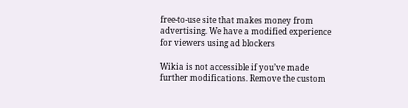free-to-use site that makes money from advertising. We have a modified experience for viewers using ad blockers

Wikia is not accessible if you’ve made further modifications. Remove the custom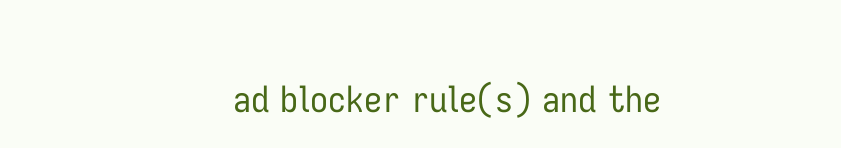ad blocker rule(s) and the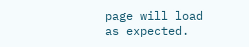page will load as expected.